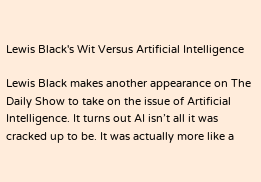Lewis Black's Wit Versus Artificial Intelligence

Lewis Black makes another appearance on The Daily Show to take on the issue of Artificial Intelligence. It turns out AI isn’t all it was cracked up to be. It was actually more like a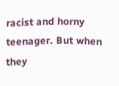racist and horny teenager. But when they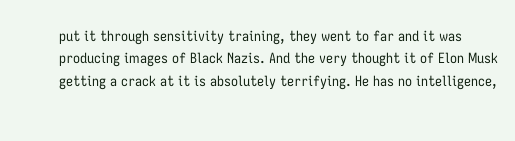put it through sensitivity training, they went to far and it was producing images of Black Nazis. And the very thought it of Elon Musk getting a crack at it is absolutely terrifying. He has no intelligence,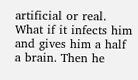artificial or real. What if it infects him and gives him a half a brain. Then he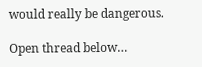would really be dangerous.

Open thread below…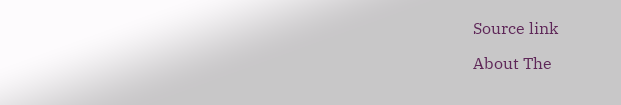Source link

About The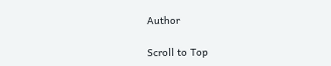Author

Scroll to Top